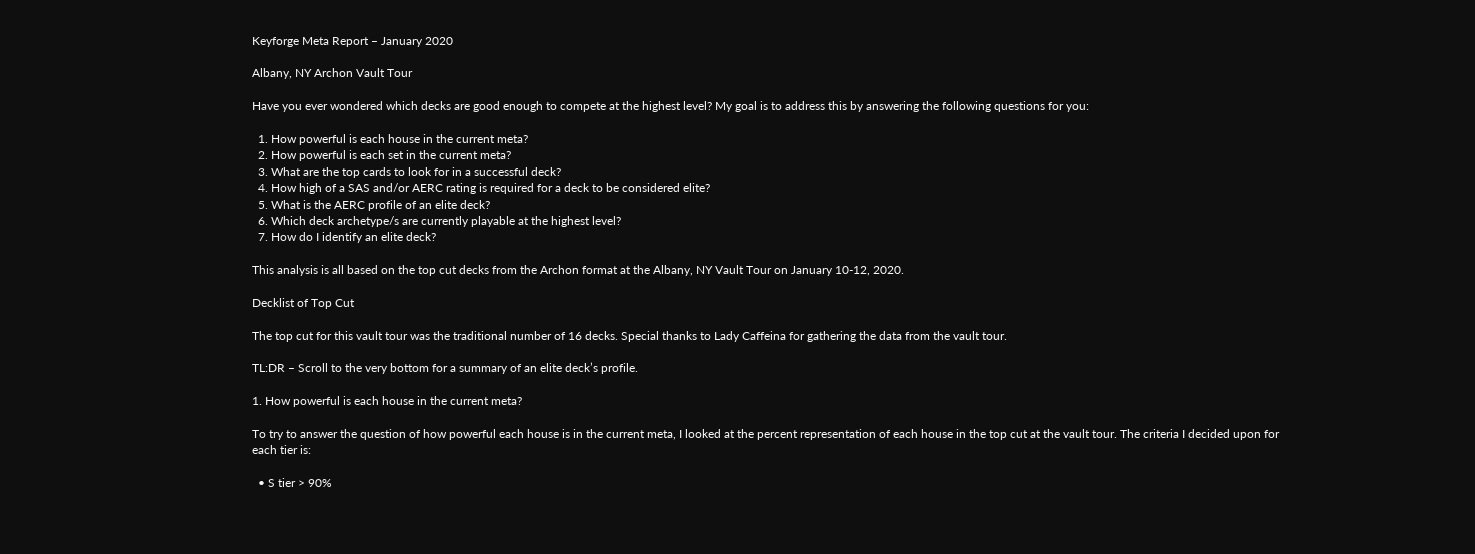Keyforge Meta Report – January 2020

Albany, NY Archon Vault Tour

Have you ever wondered which decks are good enough to compete at the highest level? My goal is to address this by answering the following questions for you:

  1. How powerful is each house in the current meta?
  2. How powerful is each set in the current meta?
  3. What are the top cards to look for in a successful deck?
  4. How high of a SAS and/or AERC rating is required for a deck to be considered elite?
  5. What is the AERC profile of an elite deck?
  6. Which deck archetype/s are currently playable at the highest level?
  7. How do I identify an elite deck?

This analysis is all based on the top cut decks from the Archon format at the Albany, NY Vault Tour on January 10-12, 2020.

Decklist of Top Cut

The top cut for this vault tour was the traditional number of 16 decks. Special thanks to Lady Caffeina for gathering the data from the vault tour.

TL:DR – Scroll to the very bottom for a summary of an elite deck’s profile.

1. How powerful is each house in the current meta?

To try to answer the question of how powerful each house is in the current meta, I looked at the percent representation of each house in the top cut at the vault tour. The criteria I decided upon for each tier is:

  • S tier > 90%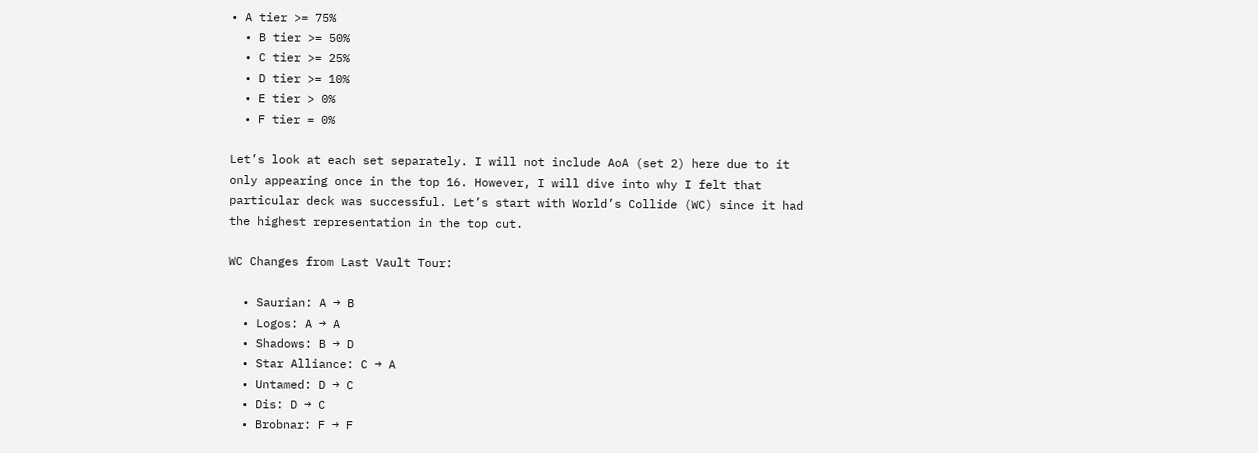• A tier >= 75%
  • B tier >= 50%
  • C tier >= 25%
  • D tier >= 10%
  • E tier > 0%
  • F tier = 0%

Let’s look at each set separately. I will not include AoA (set 2) here due to it only appearing once in the top 16. However, I will dive into why I felt that particular deck was successful. Let’s start with World’s Collide (WC) since it had the highest representation in the top cut.

WC Changes from Last Vault Tour:

  • Saurian: A → B
  • Logos: A → A
  • Shadows: B → D
  • Star Alliance: C → A
  • Untamed: D → C
  • Dis: D → C
  • Brobnar: F → F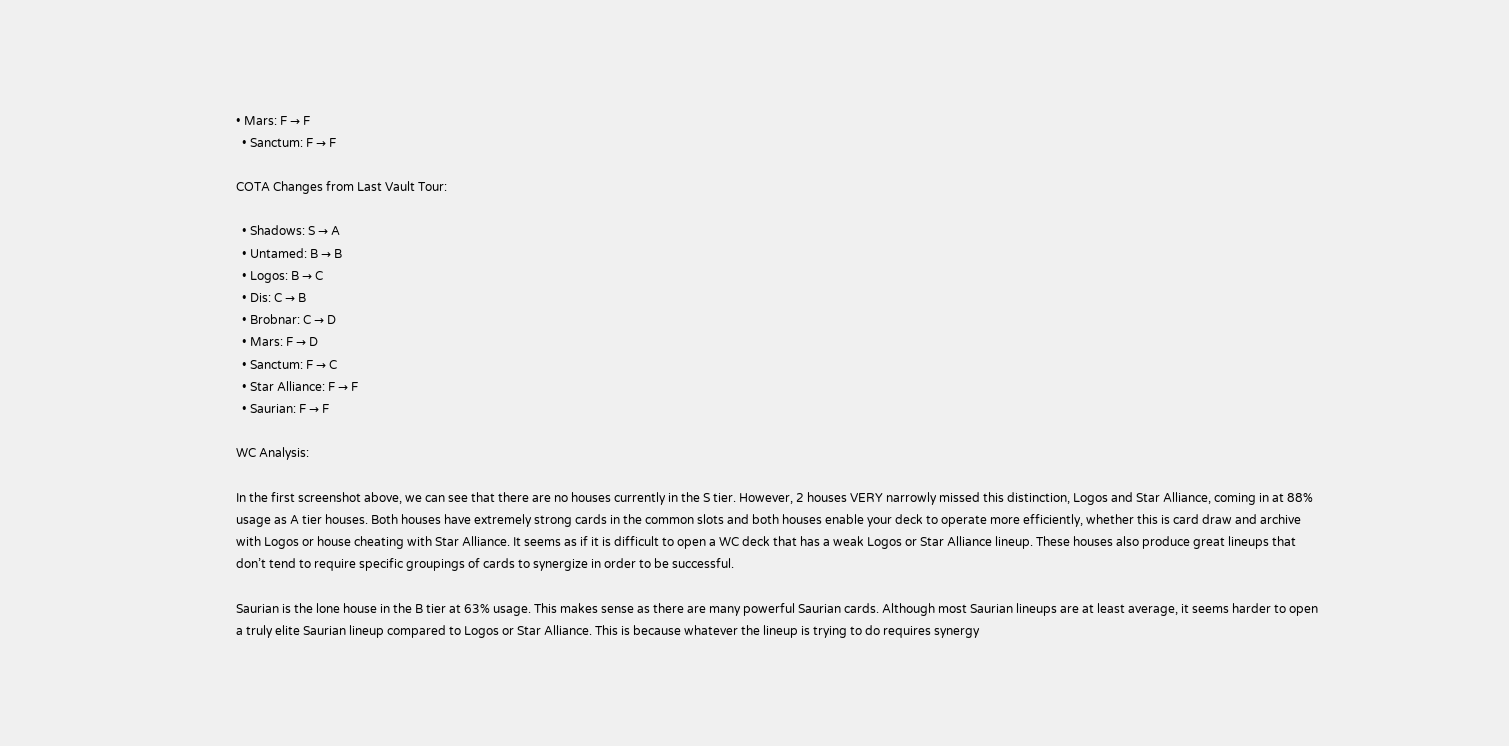• Mars: F → F
  • Sanctum: F → F

COTA Changes from Last Vault Tour:

  • Shadows: S → A
  • Untamed: B → B
  • Logos: B → C
  • Dis: C → B
  • Brobnar: C → D
  • Mars: F → D
  • Sanctum: F → C
  • Star Alliance: F → F
  • Saurian: F → F

WC Analysis:

In the first screenshot above, we can see that there are no houses currently in the S tier. However, 2 houses VERY narrowly missed this distinction, Logos and Star Alliance, coming in at 88% usage as A tier houses. Both houses have extremely strong cards in the common slots and both houses enable your deck to operate more efficiently, whether this is card draw and archive with Logos or house cheating with Star Alliance. It seems as if it is difficult to open a WC deck that has a weak Logos or Star Alliance lineup. These houses also produce great lineups that don’t tend to require specific groupings of cards to synergize in order to be successful.

Saurian is the lone house in the B tier at 63% usage. This makes sense as there are many powerful Saurian cards. Although most Saurian lineups are at least average, it seems harder to open a truly elite Saurian lineup compared to Logos or Star Alliance. This is because whatever the lineup is trying to do requires synergy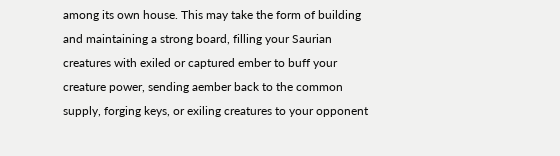among its own house. This may take the form of building and maintaining a strong board, filling your Saurian creatures with exiled or captured ember to buff your creature power, sending aember back to the common supply, forging keys, or exiling creatures to your opponent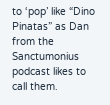to ‘pop’ like “Dino Pinatas” as Dan from the Sanctumonius podcast likes to call them.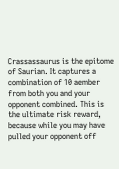Crassassaurus is the epitome of Saurian. It captures a combination of 10 aember from both you and your opponent combined. This is the ultimate risk reward, because while you may have pulled your opponent off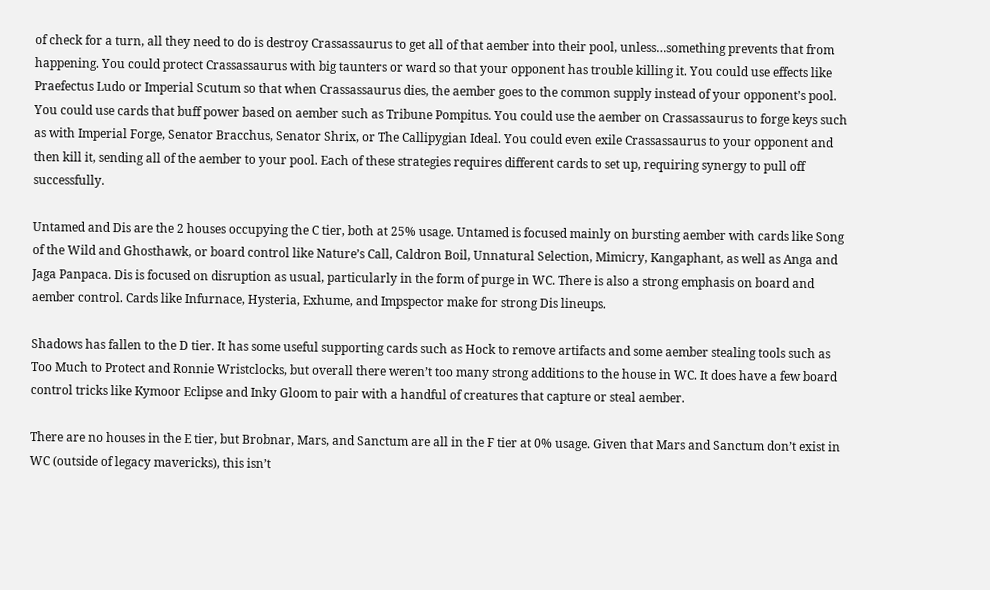of check for a turn, all they need to do is destroy Crassassaurus to get all of that aember into their pool, unless…something prevents that from happening. You could protect Crassassaurus with big taunters or ward so that your opponent has trouble killing it. You could use effects like Praefectus Ludo or Imperial Scutum so that when Crassassaurus dies, the aember goes to the common supply instead of your opponent’s pool. You could use cards that buff power based on aember such as Tribune Pompitus. You could use the aember on Crassassaurus to forge keys such as with Imperial Forge, Senator Bracchus, Senator Shrix, or The Callipygian Ideal. You could even exile Crassassaurus to your opponent and then kill it, sending all of the aember to your pool. Each of these strategies requires different cards to set up, requiring synergy to pull off successfully.

Untamed and Dis are the 2 houses occupying the C tier, both at 25% usage. Untamed is focused mainly on bursting aember with cards like Song of the Wild and Ghosthawk, or board control like Nature’s Call, Caldron Boil, Unnatural Selection, Mimicry, Kangaphant, as well as Anga and Jaga Panpaca. Dis is focused on disruption as usual, particularly in the form of purge in WC. There is also a strong emphasis on board and aember control. Cards like Infurnace, Hysteria, Exhume, and Impspector make for strong Dis lineups.

Shadows has fallen to the D tier. It has some useful supporting cards such as Hock to remove artifacts and some aember stealing tools such as Too Much to Protect and Ronnie Wristclocks, but overall there weren’t too many strong additions to the house in WC. It does have a few board control tricks like Kymoor Eclipse and Inky Gloom to pair with a handful of creatures that capture or steal aember.

There are no houses in the E tier, but Brobnar, Mars, and Sanctum are all in the F tier at 0% usage. Given that Mars and Sanctum don’t exist in WC (outside of legacy mavericks), this isn’t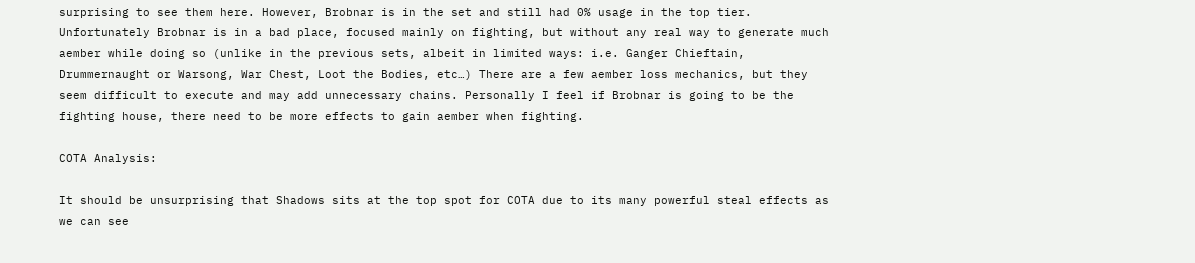surprising to see them here. However, Brobnar is in the set and still had 0% usage in the top tier. Unfortunately Brobnar is in a bad place, focused mainly on fighting, but without any real way to generate much aember while doing so (unlike in the previous sets, albeit in limited ways: i.e. Ganger Chieftain, Drummernaught or Warsong, War Chest, Loot the Bodies, etc…) There are a few aember loss mechanics, but they seem difficult to execute and may add unnecessary chains. Personally I feel if Brobnar is going to be the fighting house, there need to be more effects to gain aember when fighting.

COTA Analysis:

It should be unsurprising that Shadows sits at the top spot for COTA due to its many powerful steal effects as we can see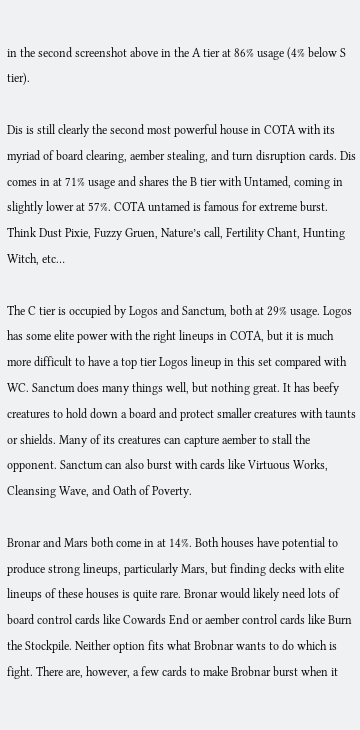in the second screenshot above in the A tier at 86% usage (4% below S tier).

Dis is still clearly the second most powerful house in COTA with its myriad of board clearing, aember stealing, and turn disruption cards. Dis comes in at 71% usage and shares the B tier with Untamed, coming in slightly lower at 57%. COTA untamed is famous for extreme burst. Think Dust Pixie, Fuzzy Gruen, Nature’s call, Fertility Chant, Hunting Witch, etc…

The C tier is occupied by Logos and Sanctum, both at 29% usage. Logos has some elite power with the right lineups in COTA, but it is much more difficult to have a top tier Logos lineup in this set compared with WC. Sanctum does many things well, but nothing great. It has beefy creatures to hold down a board and protect smaller creatures with taunts or shields. Many of its creatures can capture aember to stall the opponent. Sanctum can also burst with cards like Virtuous Works, Cleansing Wave, and Oath of Poverty.

Bronar and Mars both come in at 14%. Both houses have potential to produce strong lineups, particularly Mars, but finding decks with elite lineups of these houses is quite rare. Bronar would likely need lots of board control cards like Cowards End or aember control cards like Burn the Stockpile. Neither option fits what Brobnar wants to do which is fight. There are, however, a few cards to make Brobnar burst when it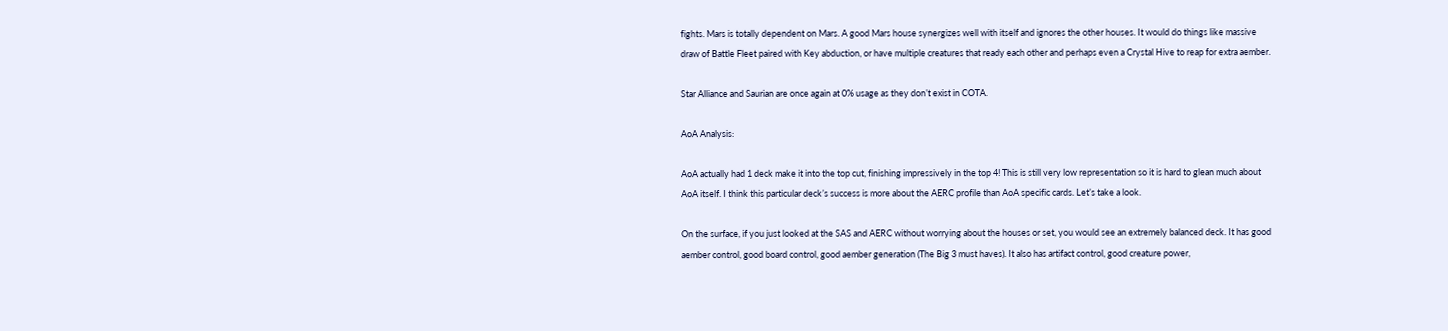fights. Mars is totally dependent on Mars. A good Mars house synergizes well with itself and ignores the other houses. It would do things like massive draw of Battle Fleet paired with Key abduction, or have multiple creatures that ready each other and perhaps even a Crystal Hive to reap for extra aember.

Star Alliance and Saurian are once again at 0% usage as they don’t exist in COTA.

AoA Analysis:

AoA actually had 1 deck make it into the top cut, finishing impressively in the top 4! This is still very low representation so it is hard to glean much about AoA itself. I think this particular deck’s success is more about the AERC profile than AoA specific cards. Let’s take a look.

On the surface, if you just looked at the SAS and AERC without worrying about the houses or set, you would see an extremely balanced deck. It has good aember control, good board control, good aember generation (The Big 3 must haves). It also has artifact control, good creature power,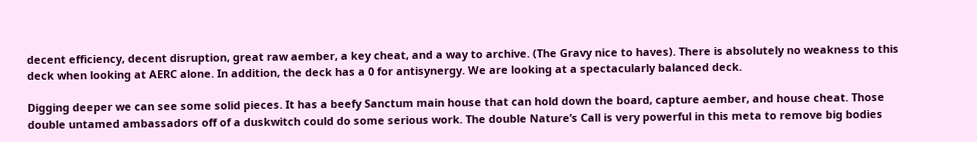decent efficiency, decent disruption, great raw aember, a key cheat, and a way to archive. (The Gravy nice to haves). There is absolutely no weakness to this deck when looking at AERC alone. In addition, the deck has a 0 for antisynergy. We are looking at a spectacularly balanced deck.

Digging deeper we can see some solid pieces. It has a beefy Sanctum main house that can hold down the board, capture aember, and house cheat. Those double untamed ambassadors off of a duskwitch could do some serious work. The double Nature’s Call is very powerful in this meta to remove big bodies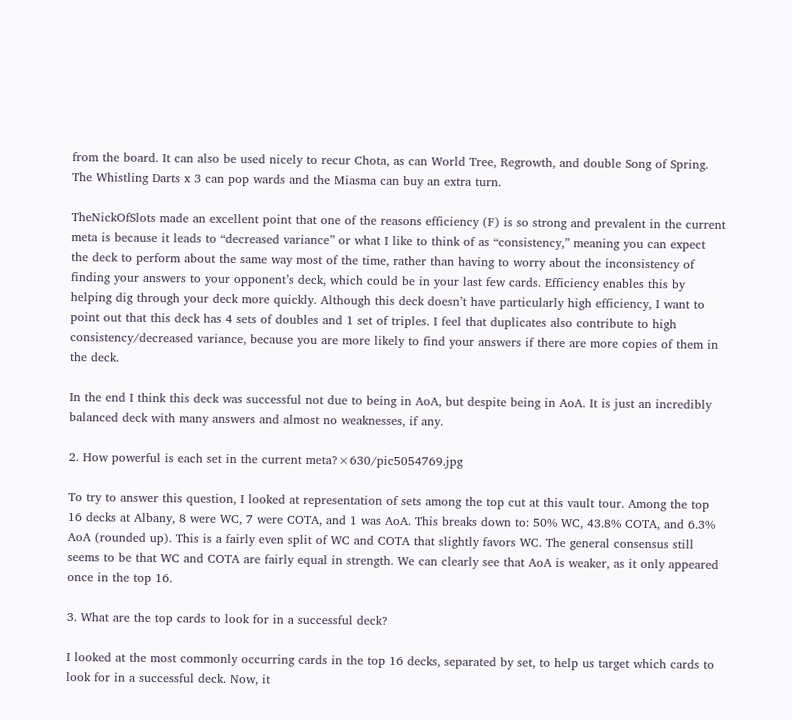from the board. It can also be used nicely to recur Chota, as can World Tree, Regrowth, and double Song of Spring. The Whistling Darts x 3 can pop wards and the Miasma can buy an extra turn.

TheNickOfSlots made an excellent point that one of the reasons efficiency (F) is so strong and prevalent in the current meta is because it leads to “decreased variance” or what I like to think of as “consistency,” meaning you can expect the deck to perform about the same way most of the time, rather than having to worry about the inconsistency of finding your answers to your opponent’s deck, which could be in your last few cards. Efficiency enables this by helping dig through your deck more quickly. Although this deck doesn’t have particularly high efficiency, I want to point out that this deck has 4 sets of doubles and 1 set of triples. I feel that duplicates also contribute to high consistency/decreased variance, because you are more likely to find your answers if there are more copies of them in the deck.

In the end I think this deck was successful not due to being in AoA, but despite being in AoA. It is just an incredibly balanced deck with many answers and almost no weaknesses, if any.

2. How powerful is each set in the current meta?×630/pic5054769.jpg

To try to answer this question, I looked at representation of sets among the top cut at this vault tour. Among the top 16 decks at Albany, 8 were WC, 7 were COTA, and 1 was AoA. This breaks down to: 50% WC, 43.8% COTA, and 6.3% AoA (rounded up). This is a fairly even split of WC and COTA that slightly favors WC. The general consensus still seems to be that WC and COTA are fairly equal in strength. We can clearly see that AoA is weaker, as it only appeared once in the top 16.

3. What are the top cards to look for in a successful deck?

I looked at the most commonly occurring cards in the top 16 decks, separated by set, to help us target which cards to look for in a successful deck. Now, it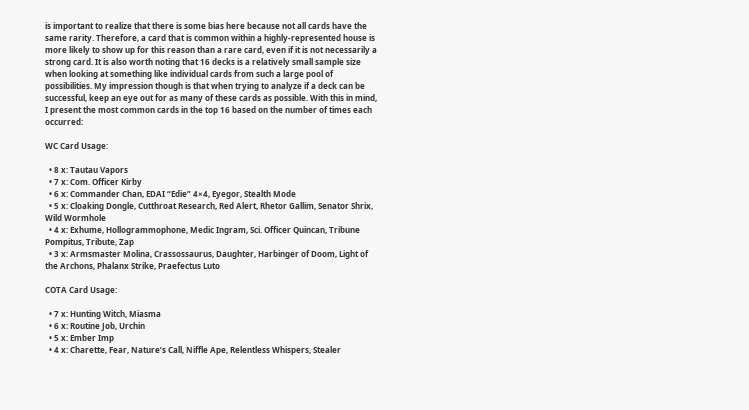is important to realize that there is some bias here because not all cards have the same rarity. Therefore, a card that is common within a highly-represented house is more likely to show up for this reason than a rare card, even if it is not necessarily a strong card. It is also worth noting that 16 decks is a relatively small sample size when looking at something like individual cards from such a large pool of possibilities. My impression though is that when trying to analyze if a deck can be successful, keep an eye out for as many of these cards as possible. With this in mind, I present the most common cards in the top 16 based on the number of times each occurred:

WC Card Usage:

  • 8 x: Tautau Vapors
  • 7 x: Com. Officer Kirby
  • 6 x: Commander Chan, EDAI “Edie” 4×4, Eyegor, Stealth Mode
  • 5 x: Cloaking Dongle, Cutthroat Research, Red Alert, Rhetor Gallim, Senator Shrix, Wild Wormhole
  • 4 x: Exhume, Hollogrammophone, Medic Ingram, Sci. Officer Quincan, Tribune Pompitus, Tribute, Zap
  • 3 x: Armsmaster Molina, Crassossaurus, Daughter, Harbinger of Doom, Light of the Archons, Phalanx Strike, Praefectus Luto

COTA Card Usage:

  • 7 x: Hunting Witch, Miasma
  • 6 x: Routine Job, Urchin
  • 5 x: Ember Imp
  • 4 x: Charette, Fear, Nature’s Call, Niffle Ape, Relentless Whispers, Stealer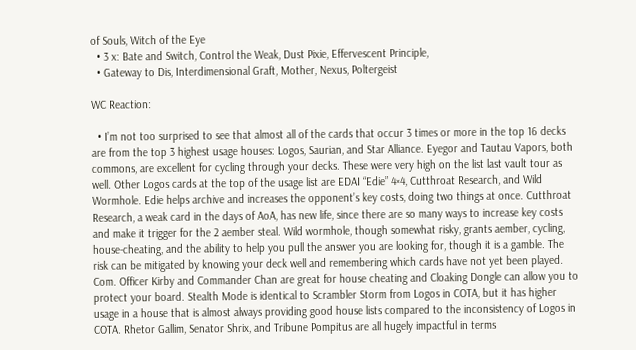of Souls, Witch of the Eye
  • 3 x: Bate and Switch, Control the Weak, Dust Pixie, Effervescent Principle,
  • Gateway to Dis, Interdimensional Graft, Mother, Nexus, Poltergeist

WC Reaction:

  • I’m not too surprised to see that almost all of the cards that occur 3 times or more in the top 16 decks are from the top 3 highest usage houses: Logos, Saurian, and Star Alliance. Eyegor and Tautau Vapors, both commons, are excellent for cycling through your decks. These were very high on the list last vault tour as well. Other Logos cards at the top of the usage list are EDAI “Edie” 4×4, Cutthroat Research, and Wild Wormhole. Edie helps archive and increases the opponent’s key costs, doing two things at once. Cutthroat Research, a weak card in the days of AoA, has new life, since there are so many ways to increase key costs and make it trigger for the 2 aember steal. Wild wormhole, though somewhat risky, grants aember, cycling, house-cheating, and the ability to help you pull the answer you are looking for, though it is a gamble. The risk can be mitigated by knowing your deck well and remembering which cards have not yet been played. Com. Officer Kirby and Commander Chan are great for house cheating and Cloaking Dongle can allow you to protect your board. Stealth Mode is identical to Scrambler Storm from Logos in COTA, but it has higher usage in a house that is almost always providing good house lists compared to the inconsistency of Logos in COTA. Rhetor Gallim, Senator Shrix, and Tribune Pompitus are all hugely impactful in terms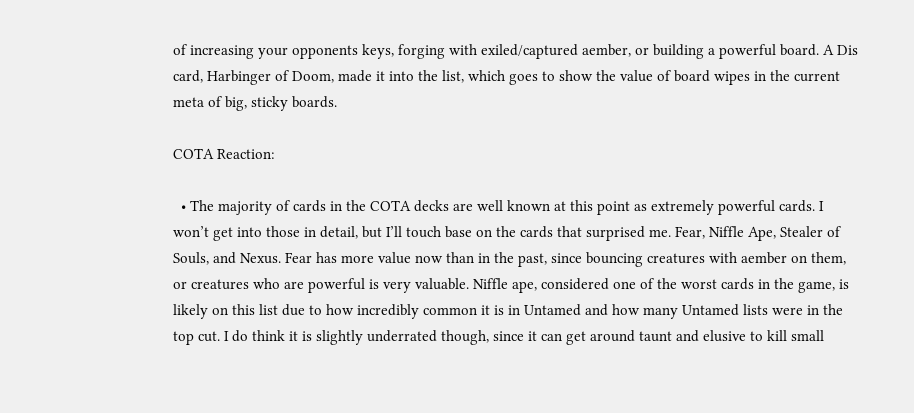of increasing your opponents keys, forging with exiled/captured aember, or building a powerful board. A Dis card, Harbinger of Doom, made it into the list, which goes to show the value of board wipes in the current meta of big, sticky boards.

COTA Reaction:

  • The majority of cards in the COTA decks are well known at this point as extremely powerful cards. I won’t get into those in detail, but I’ll touch base on the cards that surprised me. Fear, Niffle Ape, Stealer of Souls, and Nexus. Fear has more value now than in the past, since bouncing creatures with aember on them, or creatures who are powerful is very valuable. Niffle ape, considered one of the worst cards in the game, is likely on this list due to how incredibly common it is in Untamed and how many Untamed lists were in the top cut. I do think it is slightly underrated though, since it can get around taunt and elusive to kill small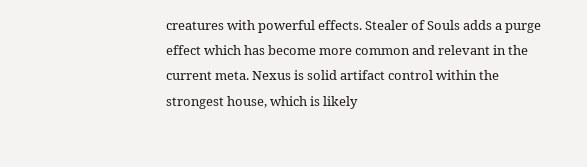creatures with powerful effects. Stealer of Souls adds a purge effect which has become more common and relevant in the current meta. Nexus is solid artifact control within the strongest house, which is likely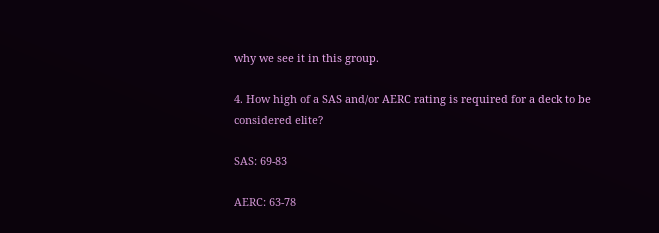why we see it in this group.

4. How high of a SAS and/or AERC rating is required for a deck to be considered elite?

SAS: 69-83

AERC: 63-78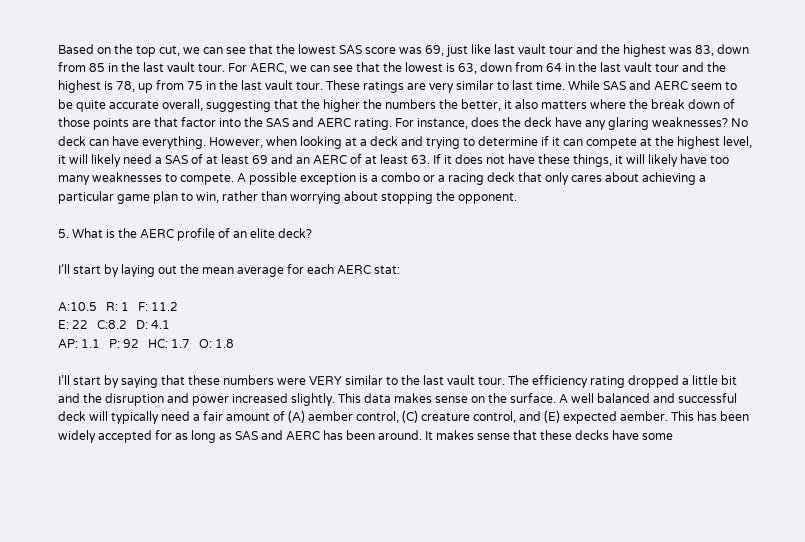Based on the top cut, we can see that the lowest SAS score was 69, just like last vault tour and the highest was 83, down from 85 in the last vault tour. For AERC, we can see that the lowest is 63, down from 64 in the last vault tour and the highest is 78, up from 75 in the last vault tour. These ratings are very similar to last time. While SAS and AERC seem to be quite accurate overall, suggesting that the higher the numbers the better, it also matters where the break down of those points are that factor into the SAS and AERC rating. For instance, does the deck have any glaring weaknesses? No deck can have everything. However, when looking at a deck and trying to determine if it can compete at the highest level, it will likely need a SAS of at least 69 and an AERC of at least 63. If it does not have these things, it will likely have too many weaknesses to compete. A possible exception is a combo or a racing deck that only cares about achieving a particular game plan to win, rather than worrying about stopping the opponent.

5. What is the AERC profile of an elite deck?

I’ll start by laying out the mean average for each AERC stat:

A:10.5   R: 1   F: 11.2
E: 22   C:8.2   D: 4.1
AP: 1.1   P: 92   HC: 1.7   O: 1.8

I’ll start by saying that these numbers were VERY similar to the last vault tour. The efficiency rating dropped a little bit and the disruption and power increased slightly. This data makes sense on the surface. A well balanced and successful deck will typically need a fair amount of (A) aember control, (C) creature control, and (E) expected aember. This has been widely accepted for as long as SAS and AERC has been around. It makes sense that these decks have some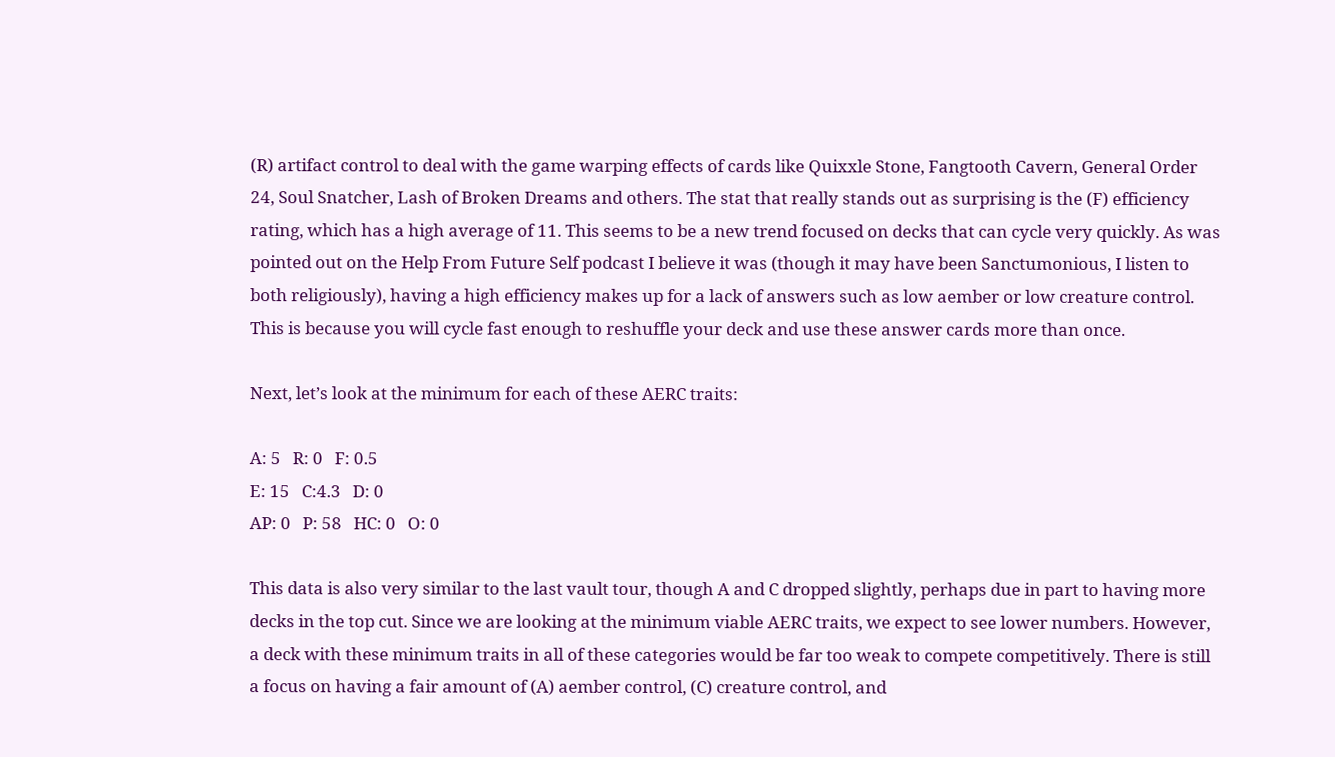(R) artifact control to deal with the game warping effects of cards like Quixxle Stone, Fangtooth Cavern, General Order 24, Soul Snatcher, Lash of Broken Dreams and others. The stat that really stands out as surprising is the (F) efficiency rating, which has a high average of 11. This seems to be a new trend focused on decks that can cycle very quickly. As was pointed out on the Help From Future Self podcast I believe it was (though it may have been Sanctumonious, I listen to both religiously), having a high efficiency makes up for a lack of answers such as low aember or low creature control. This is because you will cycle fast enough to reshuffle your deck and use these answer cards more than once.

Next, let’s look at the minimum for each of these AERC traits:

A: 5   R: 0   F: 0.5
E: 15   C:4.3   D: 0
AP: 0   P: 58   HC: 0   O: 0

This data is also very similar to the last vault tour, though A and C dropped slightly, perhaps due in part to having more decks in the top cut. Since we are looking at the minimum viable AERC traits, we expect to see lower numbers. However, a deck with these minimum traits in all of these categories would be far too weak to compete competitively. There is still a focus on having a fair amount of (A) aember control, (C) creature control, and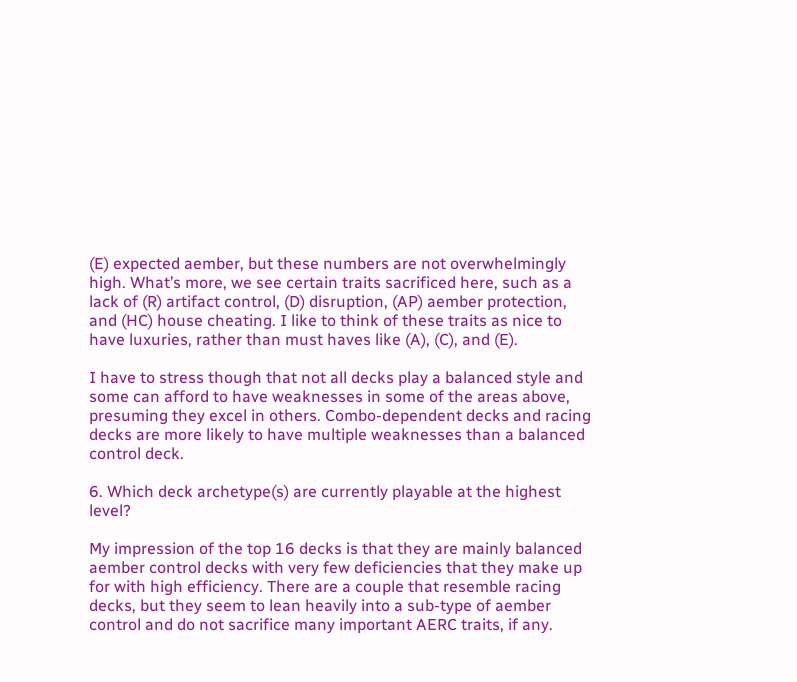(E) expected aember, but these numbers are not overwhelmingly high. What’s more, we see certain traits sacrificed here, such as a lack of (R) artifact control, (D) disruption, (AP) aember protection, and (HC) house cheating. I like to think of these traits as nice to have luxuries, rather than must haves like (A), (C), and (E).

I have to stress though that not all decks play a balanced style and some can afford to have weaknesses in some of the areas above, presuming they excel in others. Combo-dependent decks and racing decks are more likely to have multiple weaknesses than a balanced control deck.

6. Which deck archetype(s) are currently playable at the highest level?

My impression of the top 16 decks is that they are mainly balanced aember control decks with very few deficiencies that they make up for with high efficiency. There are a couple that resemble racing decks, but they seem to lean heavily into a sub-type of aember control and do not sacrifice many important AERC traits, if any.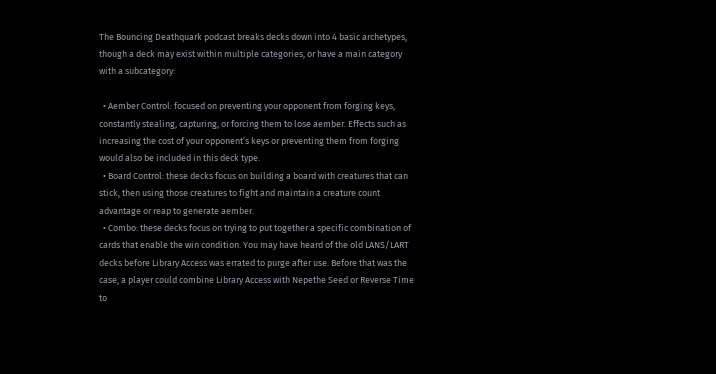The Bouncing Deathquark podcast breaks decks down into 4 basic archetypes, though a deck may exist within multiple categories, or have a main category with a subcategory:

  • Aember Control: focused on preventing your opponent from forging keys, constantly stealing, capturing, or forcing them to lose aember. Effects such as increasing the cost of your opponent’s keys or preventing them from forging would also be included in this deck type.
  • Board Control: these decks focus on building a board with creatures that can stick, then using those creatures to fight and maintain a creature count advantage or reap to generate aember.
  • Combo: these decks focus on trying to put together a specific combination of cards that enable the win condition. You may have heard of the old LANS/LART decks before Library Access was errated to purge after use. Before that was the case, a player could combine Library Access with Nepethe Seed or Reverse Time to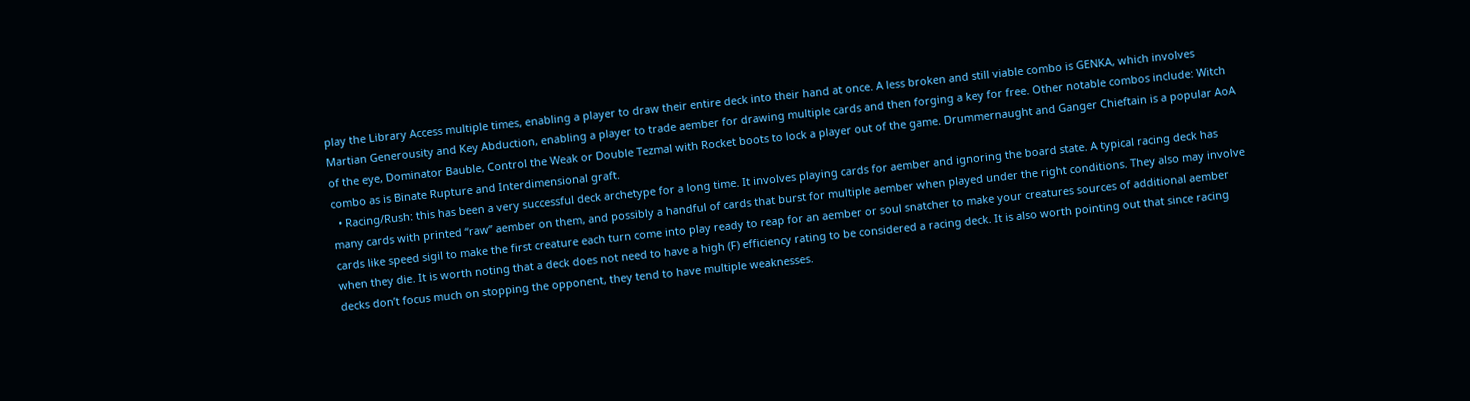play the Library Access multiple times, enabling a player to draw their entire deck into their hand at once. A less broken and still viable combo is GENKA, which involves Martian Generousity and Key Abduction, enabling a player to trade aember for drawing multiple cards and then forging a key for free. Other notable combos include: Witch of the eye, Dominator Bauble, Control the Weak or Double Tezmal with Rocket boots to lock a player out of the game. Drummernaught and Ganger Chieftain is a popular AoA combo as is Binate Rupture and Interdimensional graft.
  • Racing/Rush: this has been a very successful deck archetype for a long time. It involves playing cards for aember and ignoring the board state. A typical racing deck has many cards with printed “raw” aember on them, and possibly a handful of cards that burst for multiple aember when played under the right conditions. They also may involve cards like speed sigil to make the first creature each turn come into play ready to reap for an aember or soul snatcher to make your creatures sources of additional aember when they die. It is worth noting that a deck does not need to have a high (F) efficiency rating to be considered a racing deck. It is also worth pointing out that since racing decks don’t focus much on stopping the opponent, they tend to have multiple weaknesses.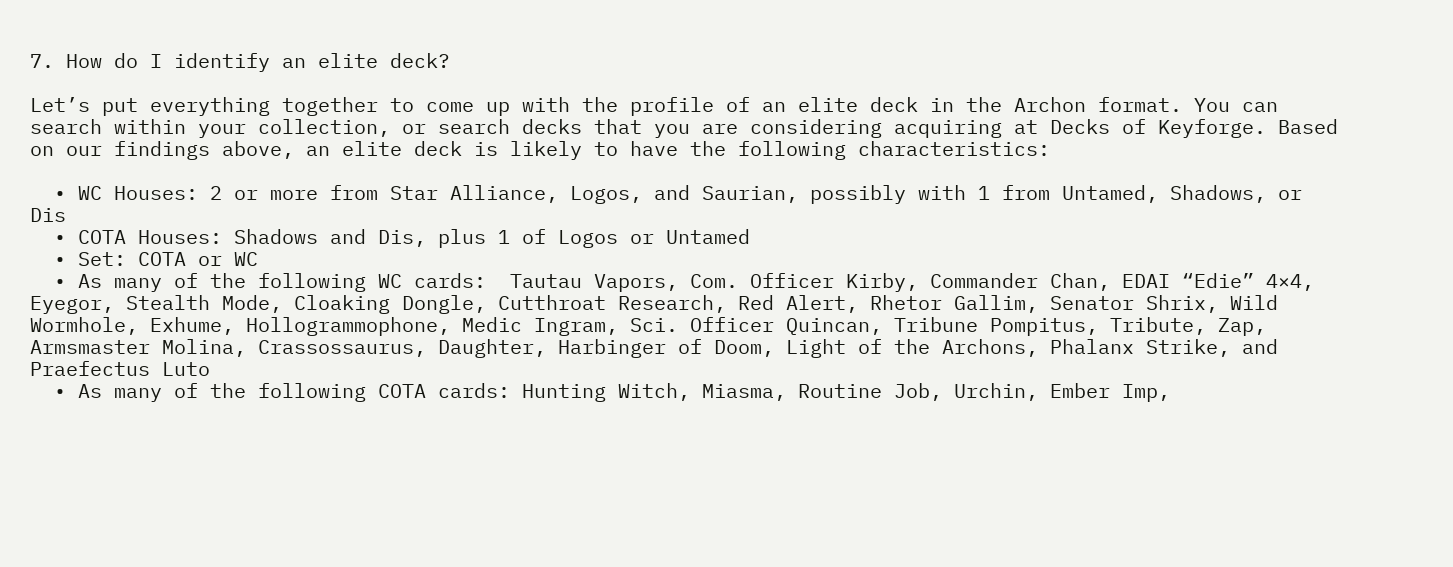7. How do I identify an elite deck?

Let’s put everything together to come up with the profile of an elite deck in the Archon format. You can search within your collection, or search decks that you are considering acquiring at Decks of Keyforge. Based on our findings above, an elite deck is likely to have the following characteristics:

  • WC Houses: 2 or more from Star Alliance, Logos, and Saurian, possibly with 1 from Untamed, Shadows, or Dis
  • COTA Houses: Shadows and Dis, plus 1 of Logos or Untamed
  • Set: COTA or WC
  • As many of the following WC cards:  Tautau Vapors, Com. Officer Kirby, Commander Chan, EDAI “Edie” 4×4, Eyegor, Stealth Mode, Cloaking Dongle, Cutthroat Research, Red Alert, Rhetor Gallim, Senator Shrix, Wild Wormhole, Exhume, Hollogrammophone, Medic Ingram, Sci. Officer Quincan, Tribune Pompitus, Tribute, Zap, Armsmaster Molina, Crassossaurus, Daughter, Harbinger of Doom, Light of the Archons, Phalanx Strike, and Praefectus Luto
  • As many of the following COTA cards: Hunting Witch, Miasma, Routine Job, Urchin, Ember Imp,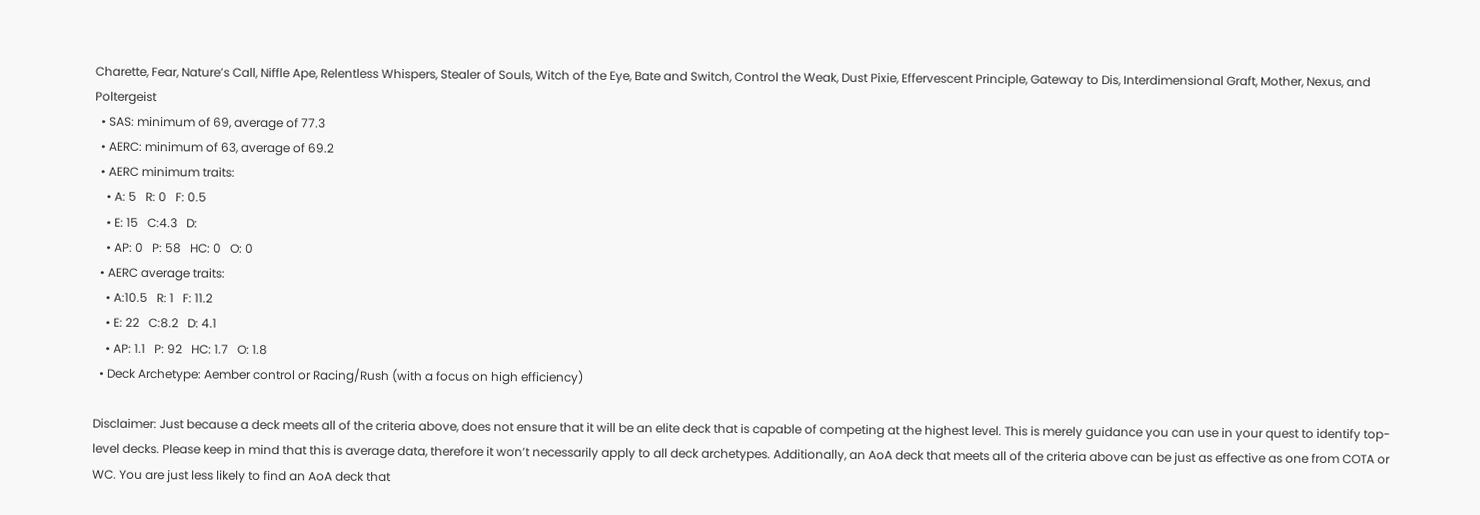Charette, Fear, Nature’s Call, Niffle Ape, Relentless Whispers, Stealer of Souls, Witch of the Eye, Bate and Switch, Control the Weak, Dust Pixie, Effervescent Principle, Gateway to Dis, Interdimensional Graft, Mother, Nexus, and Poltergeist
  • SAS: minimum of 69, average of 77.3
  • AERC: minimum of 63, average of 69.2
  • AERC minimum traits:
    • A: 5   R: 0   F: 0.5
    • E: 15   C:4.3   D:
    • AP: 0   P: 58   HC: 0   O: 0
  • AERC average traits:
    • A:10.5   R: 1   F: 11.2
    • E: 22   C:8.2   D: 4.1
    • AP: 1.1   P: 92   HC: 1.7   O: 1.8
  • Deck Archetype: Aember control or Racing/Rush (with a focus on high efficiency)

Disclaimer: Just because a deck meets all of the criteria above, does not ensure that it will be an elite deck that is capable of competing at the highest level. This is merely guidance you can use in your quest to identify top-level decks. Please keep in mind that this is average data, therefore it won’t necessarily apply to all deck archetypes. Additionally, an AoA deck that meets all of the criteria above can be just as effective as one from COTA or WC. You are just less likely to find an AoA deck that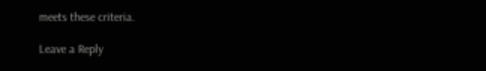meets these criteria.

Leave a Reply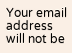Your email address will not be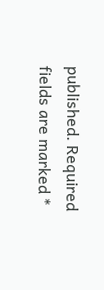published. Required fields are marked *